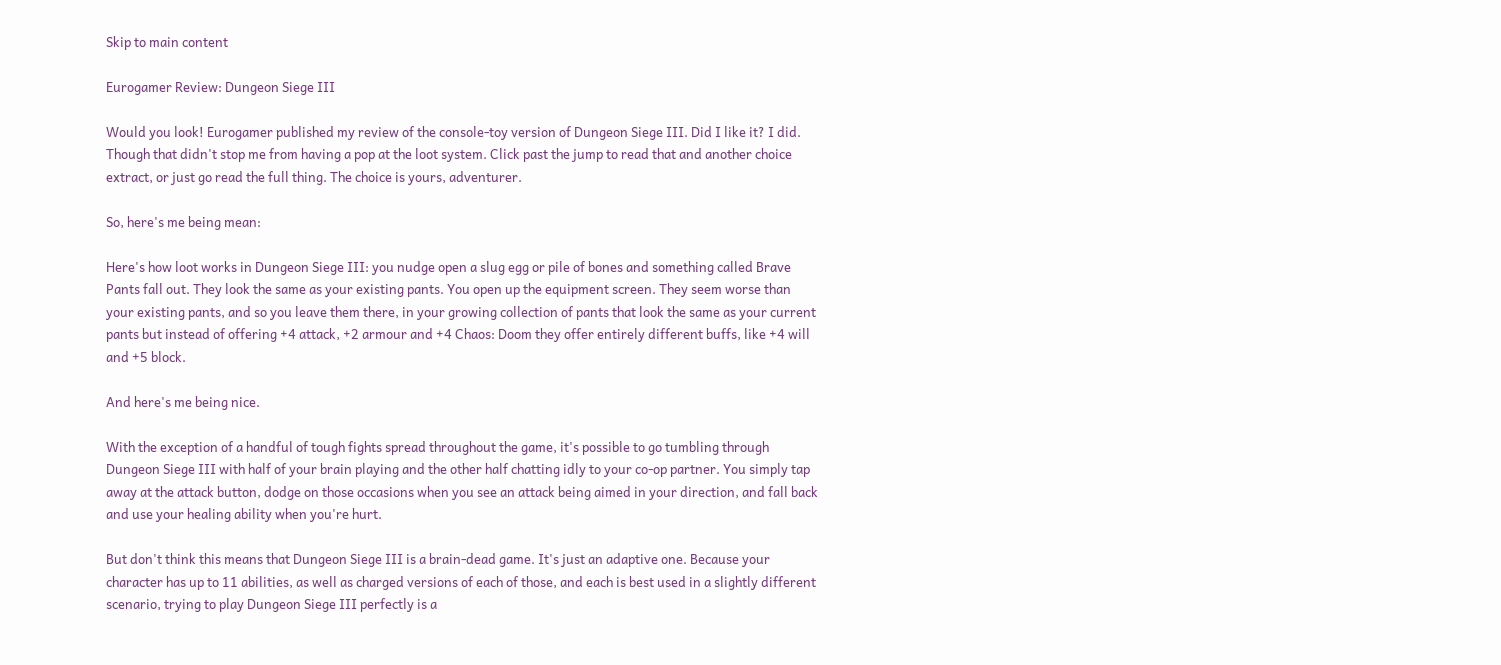Skip to main content

Eurogamer Review: Dungeon Siege III

Would you look! Eurogamer published my review of the console-toy version of Dungeon Siege III. Did I like it? I did. Though that didn't stop me from having a pop at the loot system. Click past the jump to read that and another choice extract, or just go read the full thing. The choice is yours, adventurer.

So, here's me being mean:

Here's how loot works in Dungeon Siege III: you nudge open a slug egg or pile of bones and something called Brave Pants fall out. They look the same as your existing pants. You open up the equipment screen. They seem worse than your existing pants, and so you leave them there, in your growing collection of pants that look the same as your current pants but instead of offering +4 attack, +2 armour and +4 Chaos: Doom they offer entirely different buffs, like +4 will and +5 block.

And here's me being nice.

With the exception of a handful of tough fights spread throughout the game, it's possible to go tumbling through Dungeon Siege III with half of your brain playing and the other half chatting idly to your co-op partner. You simply tap away at the attack button, dodge on those occasions when you see an attack being aimed in your direction, and fall back and use your healing ability when you're hurt.

But don't think this means that Dungeon Siege III is a brain-dead game. It's just an adaptive one. Because your character has up to 11 abilities, as well as charged versions of each of those, and each is best used in a slightly different scenario, trying to play Dungeon Siege III perfectly is a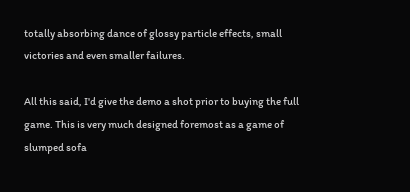totally absorbing dance of glossy particle effects, small victories and even smaller failures.

All this said, I'd give the demo a shot prior to buying the full game. This is very much designed foremost as a game of slumped sofa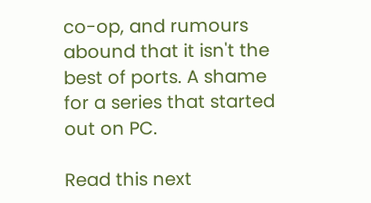co-op, and rumours abound that it isn't the best of ports. A shame for a series that started out on PC.

Read this next